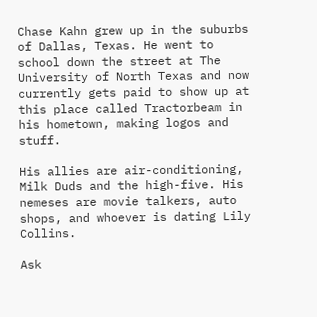Chase Kahn grew up in the suburbs of Dallas, Texas. He went to school down the street at The University of North Texas and now currently gets paid to show up at this place called Tractorbeam in his hometown, making logos and stuff.

His allies are air-conditioning, Milk Duds and the high-five. His nemeses are movie talkers, auto shops, and whoever is dating Lily Collins.

Ask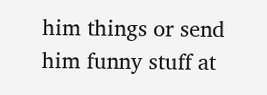him things or send him funny stuff at